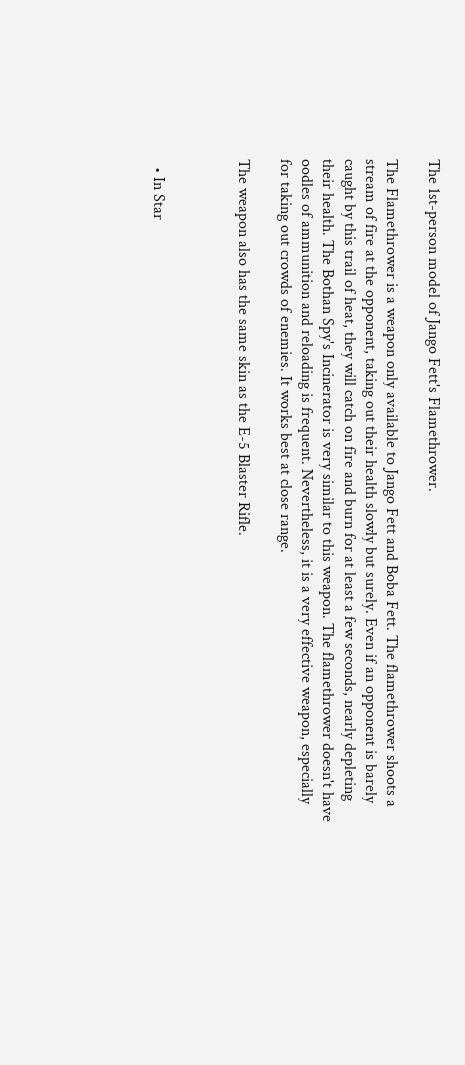The 1st-person model of Jango Fett's Flamethrower.

The Flamethrower is a weapon only available to Jango Fett and Boba Fett. The flamethrower shoots a stream of fire at the opponent, taking out their health slowly but surely. Even if an opponent is barely caught by this trail of heat, they will catch on fire and burn for at least a few seconds, nearly depleting their health. The Bothan Spy's Incinerator is very similar to this weapon. The flamethrower doesn't have oodles of ammunition and reloading is frequent. Nevertheless, it is a very effective weapon, especially for taking out crowds of enemies. It works best at close range.

The weapon also has the same skin as the E-5 Blaster Rifle.



  • In Star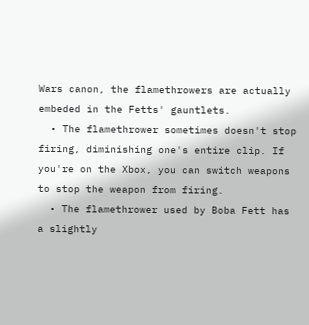Wars canon, the flamethrowers are actually embeded in the Fetts' gauntlets.
  • The flamethrower sometimes doesn't stop firing, diminishing one's entire clip. If you're on the Xbox, you can switch weapons to stop the weapon from firing.
  • The flamethrower used by Boba Fett has a slightly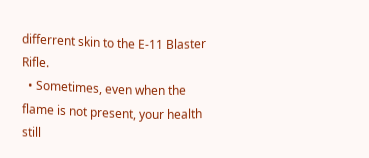differrent skin to the E-11 Blaster Rifle.
  • Sometimes, even when the flame is not present, your health still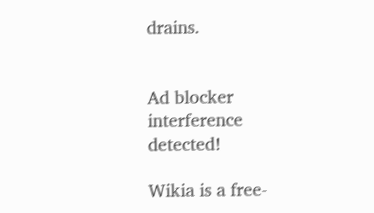drains.


Ad blocker interference detected!

Wikia is a free-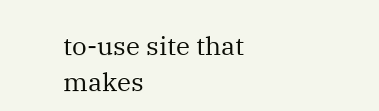to-use site that makes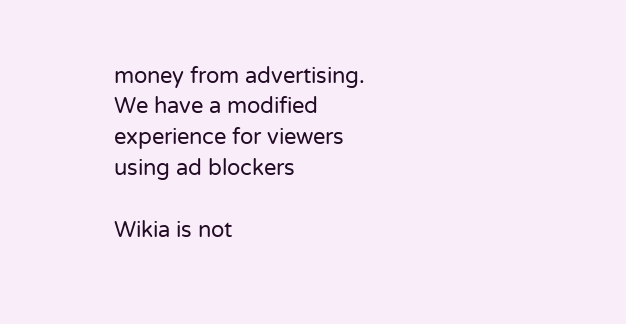money from advertising. We have a modified experience for viewers using ad blockers

Wikia is not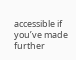accessible if you’ve made further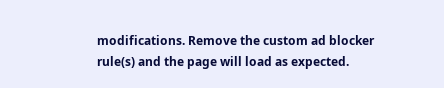modifications. Remove the custom ad blocker rule(s) and the page will load as expected.